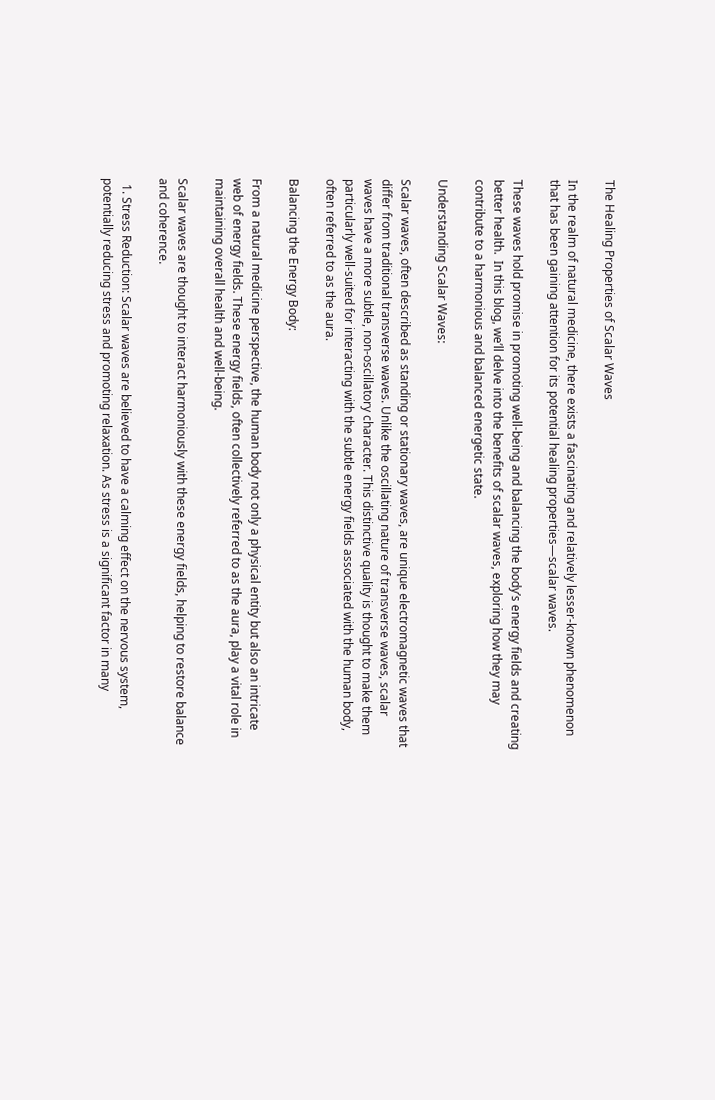The Healing Properties of Scalar Waves

In the realm of natural medicine, there exists a fascinating and relatively lesser-known phenomenon that has been gaining attention for its potential healing properties—scalar waves.

These waves hold promise in promoting well-being and balancing the body’s energy fields and creating better health.  In this blog, we’ll delve into the benefits of scalar waves, exploring how they may contribute to a harmonious and balanced energetic state.

Understanding Scalar Waves:

Scalar waves, often described as standing or stationary waves, are unique electromagnetic waves that differ from traditional transverse waves. Unlike the oscillating nature of transverse waves, scalar waves have a more subtle, non-oscillatory character. This distinctive quality is thought to make them particularly well-suited for interacting with the subtle energy fields associated with the human body, often referred to as the aura.

Balancing the Energy Body:

From a natural medicine perspective, the human body not only a physical entity but also an intricate web of energy fields. These energy fields, often collectively referred to as the aura, play a vital role in maintaining overall health and well-being.

Scalar waves are thought to interact harmoniously with these energy fields, helping to restore balance and coherence.

  1. Stress Reduction: Scalar waves are believed to have a calming effect on the nervous system, potentially reducing stress and promoting relaxation. As stress is a significant factor in many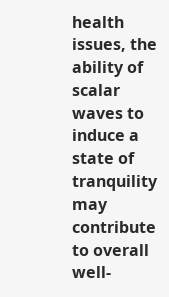health issues, the ability of scalar waves to induce a state of tranquility may contribute to overall well-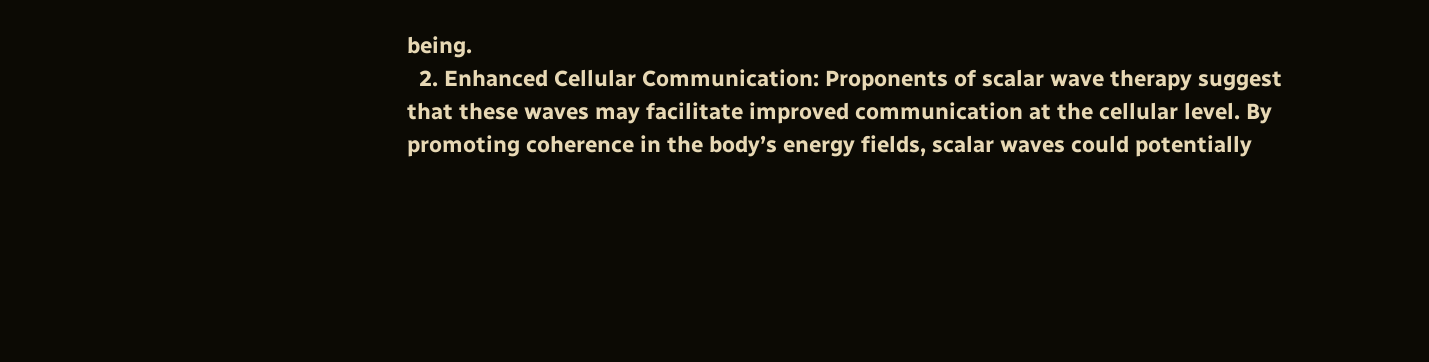being.
  2. Enhanced Cellular Communication: Proponents of scalar wave therapy suggest that these waves may facilitate improved communication at the cellular level. By promoting coherence in the body’s energy fields, scalar waves could potentially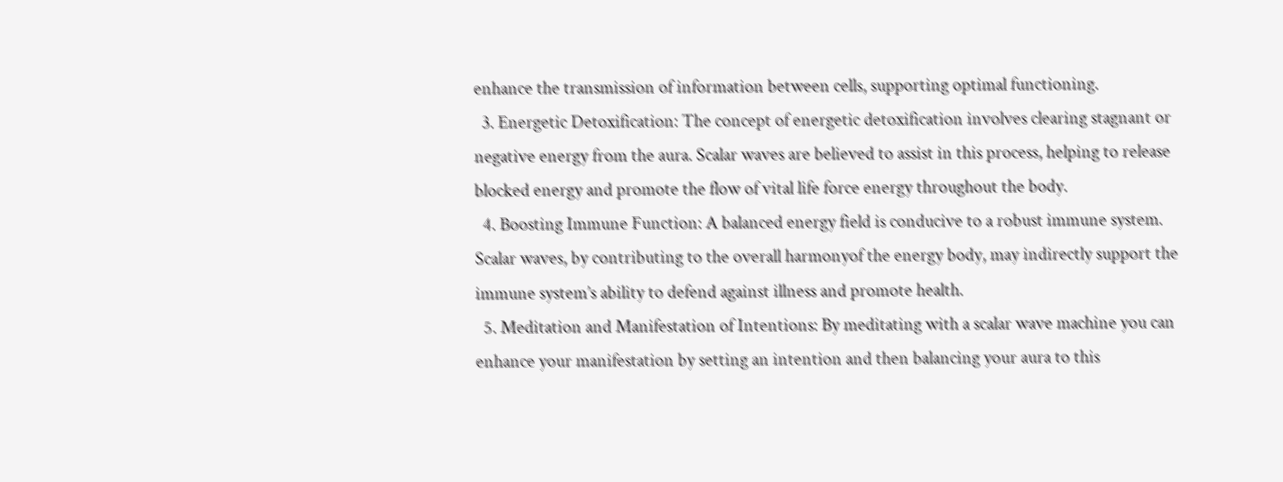enhance the transmission of information between cells, supporting optimal functioning.
  3. Energetic Detoxification: The concept of energetic detoxification involves clearing stagnant or negative energy from the aura. Scalar waves are believed to assist in this process, helping to release blocked energy and promote the flow of vital life force energy throughout the body.
  4. Boosting Immune Function: A balanced energy field is conducive to a robust immune system. Scalar waves, by contributing to the overall harmonyof the energy body, may indirectly support the immune system’s ability to defend against illness and promote health.
  5. Meditation and Manifestation of Intentions: By meditating with a scalar wave machine you can enhance your manifestation by setting an intention and then balancing your aura to this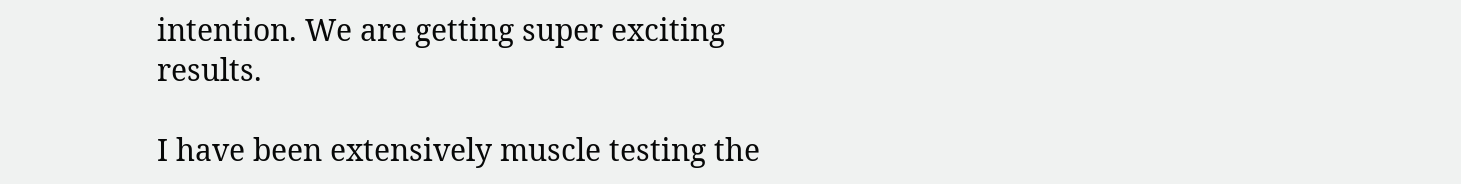intention. We are getting super exciting results.

I have been extensively muscle testing the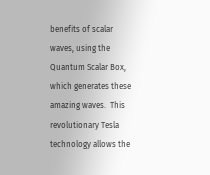benefits of scalar waves, using the Quantum Scalar Box, which generates these amazing waves.  This revolutionary Tesla technology allows the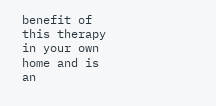benefit of this therapy in your own home and is an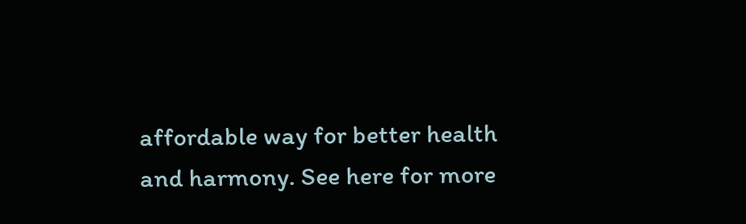affordable way for better health and harmony. See here for more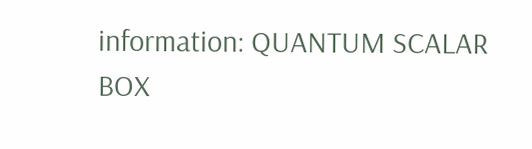information: QUANTUM SCALAR BOX